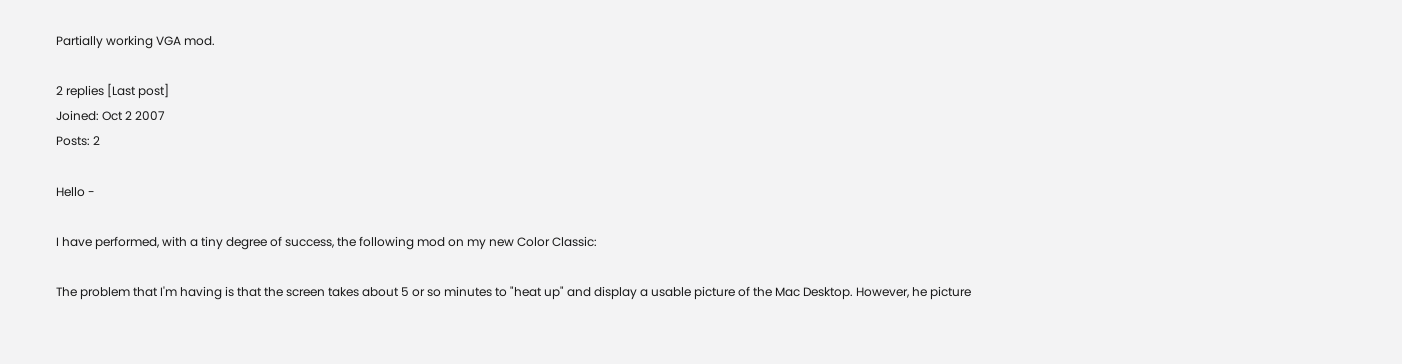Partially working VGA mod.

2 replies [Last post]
Joined: Oct 2 2007
Posts: 2

Hello -

I have performed, with a tiny degree of success, the following mod on my new Color Classic:

The problem that I'm having is that the screen takes about 5 or so minutes to "heat up" and display a usable picture of the Mac Desktop. However, he picture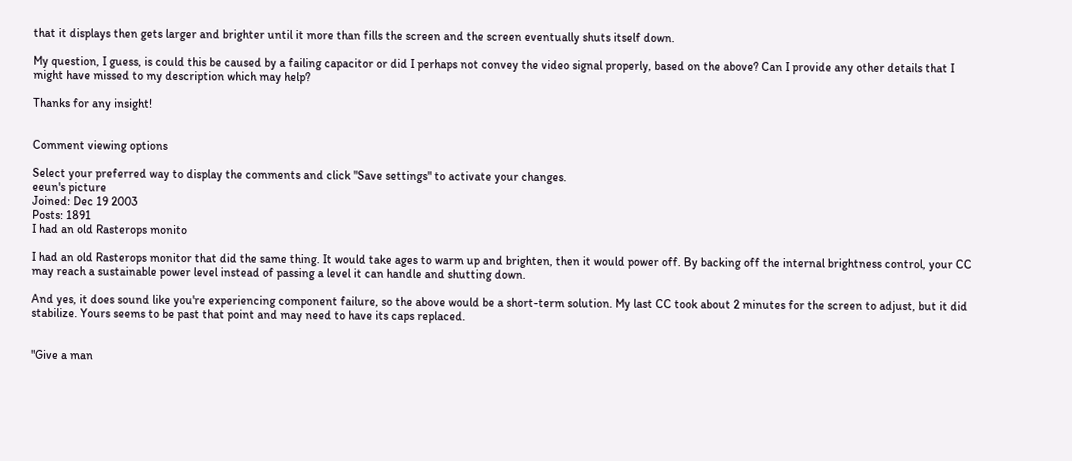that it displays then gets larger and brighter until it more than fills the screen and the screen eventually shuts itself down.

My question, I guess, is could this be caused by a failing capacitor or did I perhaps not convey the video signal properly, based on the above? Can I provide any other details that I might have missed to my description which may help?

Thanks for any insight!


Comment viewing options

Select your preferred way to display the comments and click "Save settings" to activate your changes.
eeun's picture
Joined: Dec 19 2003
Posts: 1891
I had an old Rasterops monito

I had an old Rasterops monitor that did the same thing. It would take ages to warm up and brighten, then it would power off. By backing off the internal brightness control, your CC may reach a sustainable power level instead of passing a level it can handle and shutting down.

And yes, it does sound like you're experiencing component failure, so the above would be a short-term solution. My last CC took about 2 minutes for the screen to adjust, but it did stabilize. Yours seems to be past that point and may need to have its caps replaced.


"Give a man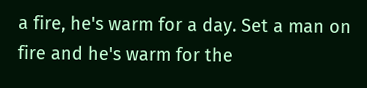a fire, he's warm for a day. Set a man on fire and he's warm for the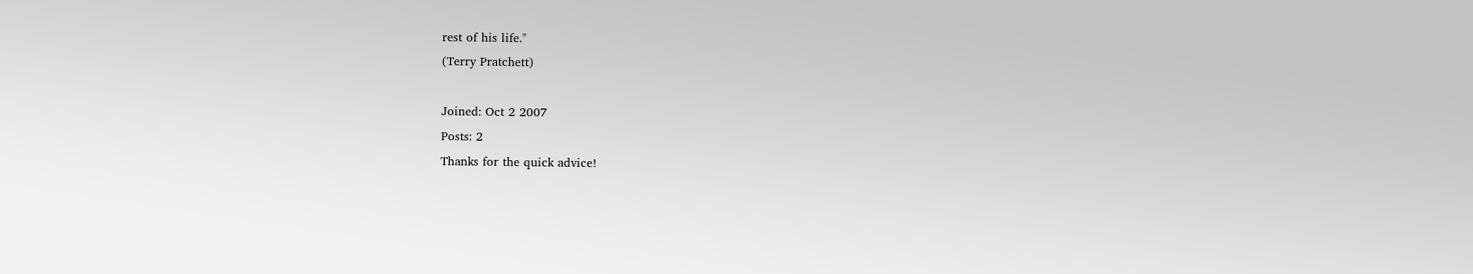rest of his life."
(Terry Pratchett)

Joined: Oct 2 2007
Posts: 2
Thanks for the quick advice!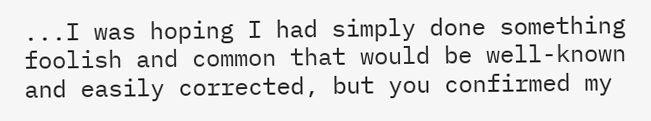...I was hoping I had simply done something foolish and common that would be well-known and easily corrected, but you confirmed my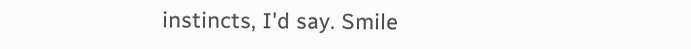instincts, I'd say. Smile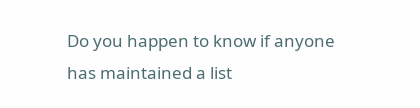Do you happen to know if anyone has maintained a list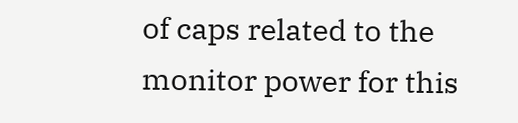of caps related to the monitor power for this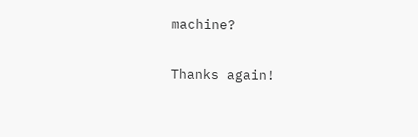machine?

Thanks again!